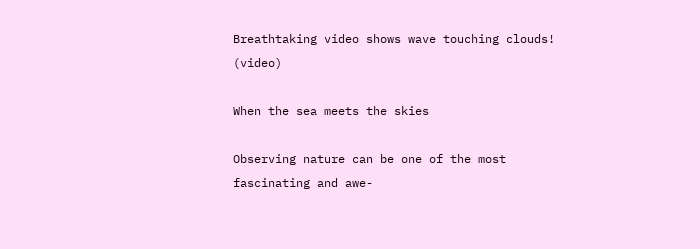Breathtaking video shows wave touching clouds! (video)

When the sea meets the skies

Observing nature can be one of the most fascinating and awe-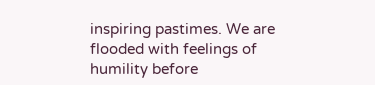inspiring pastimes. We are flooded with feelings of humility before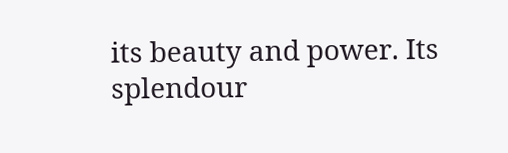its beauty and power. Its splendour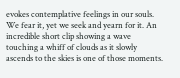evokes contemplative feelings in our souls. We fear it, yet we seek and yearn for it. An incredible short clip showing a wave touching a whiff of clouds as it slowly ascends to the skies is one of those moments.